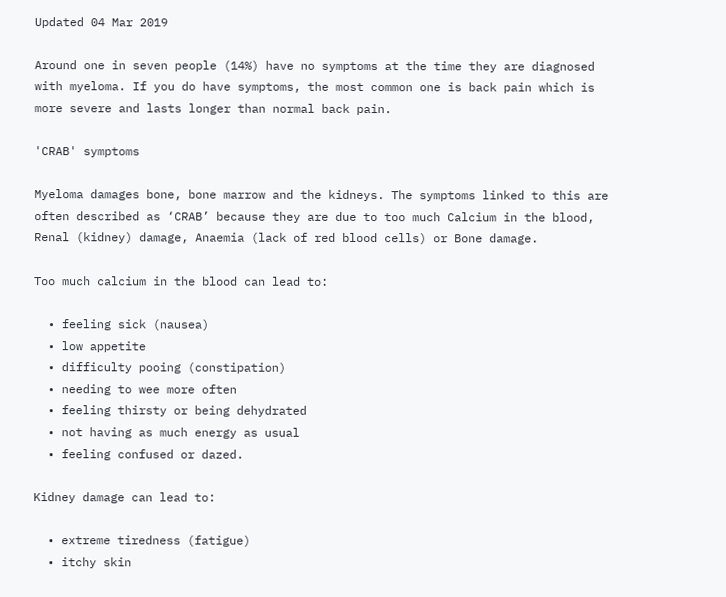Updated 04 Mar 2019

Around one in seven people (14%) have no symptoms at the time they are diagnosed with myeloma. If you do have symptoms, the most common one is back pain which is more severe and lasts longer than normal back pain.

'CRAB' symptoms

Myeloma damages bone, bone marrow and the kidneys. The symptoms linked to this are often described as ‘CRAB’ because they are due to too much Calcium in the blood, Renal (kidney) damage, Anaemia (lack of red blood cells) or Bone damage.

Too much calcium in the blood can lead to:

  • feeling sick (nausea)
  • low appetite
  • difficulty pooing (constipation)
  • needing to wee more often
  • feeling thirsty or being dehydrated
  • not having as much energy as usual
  • feeling confused or dazed.

Kidney damage can lead to:

  • extreme tiredness (fatigue)
  • itchy skin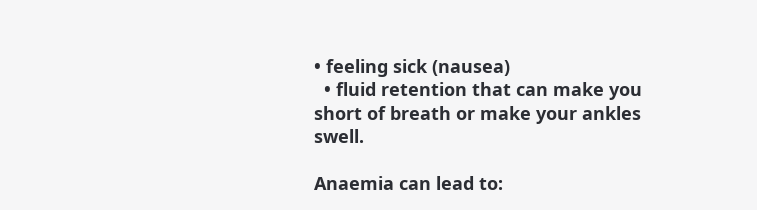• feeling sick (nausea)
  • fluid retention that can make you short of breath or make your ankles swell.

Anaemia can lead to: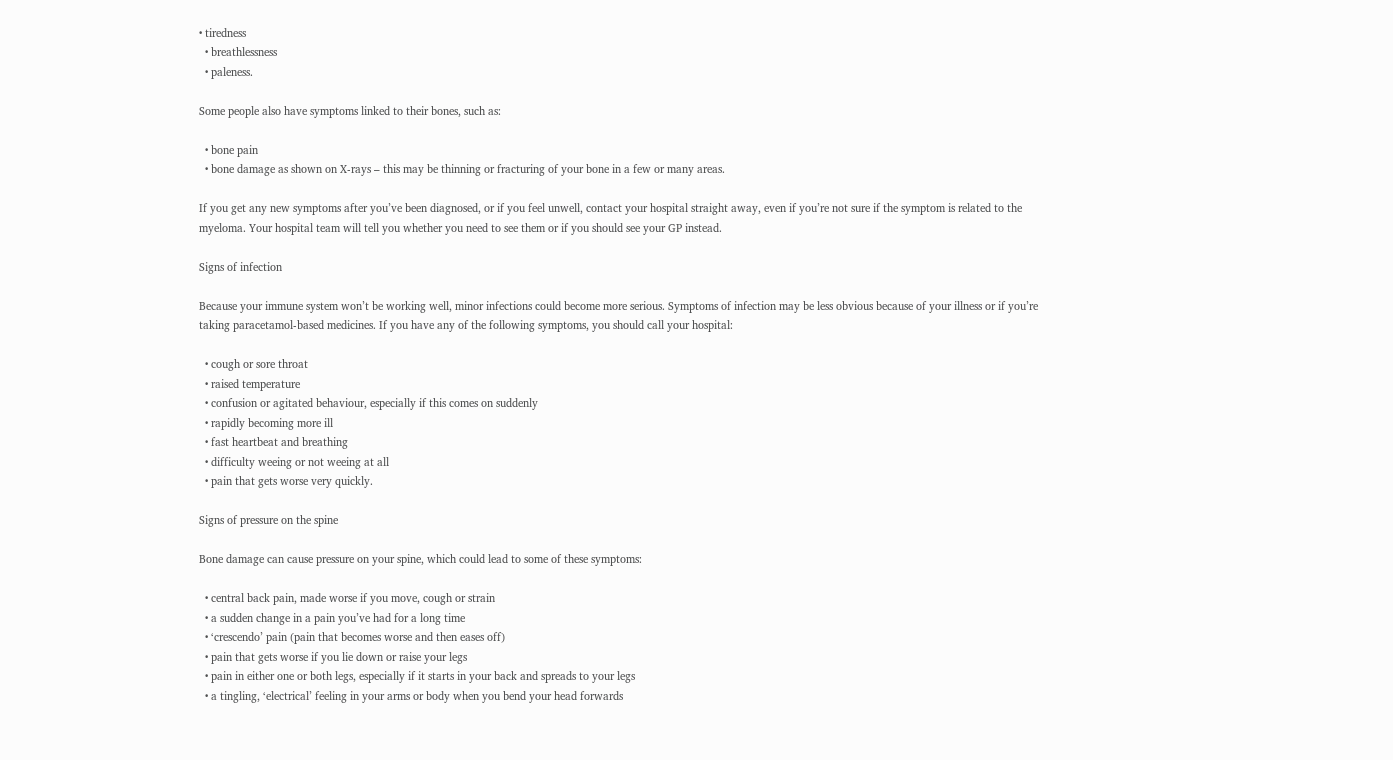• tiredness
  • breathlessness
  • paleness.

Some people also have symptoms linked to their bones, such as:

  • bone pain
  • bone damage as shown on X-rays – this may be thinning or fracturing of your bone in a few or many areas.

If you get any new symptoms after you’ve been diagnosed, or if you feel unwell, contact your hospital straight away, even if you’re not sure if the symptom is related to the myeloma. Your hospital team will tell you whether you need to see them or if you should see your GP instead.

Signs of infection

Because your immune system won’t be working well, minor infections could become more serious. Symptoms of infection may be less obvious because of your illness or if you’re taking paracetamol-based medicines. If you have any of the following symptoms, you should call your hospital:

  • cough or sore throat
  • raised temperature
  • confusion or agitated behaviour, especially if this comes on suddenly
  • rapidly becoming more ill
  • fast heartbeat and breathing
  • difficulty weeing or not weeing at all
  • pain that gets worse very quickly.

Signs of pressure on the spine

Bone damage can cause pressure on your spine, which could lead to some of these symptoms:

  • central back pain, made worse if you move, cough or strain
  • a sudden change in a pain you’ve had for a long time
  • ‘crescendo’ pain (pain that becomes worse and then eases off)
  • pain that gets worse if you lie down or raise your legs
  • pain in either one or both legs, especially if it starts in your back and spreads to your legs
  • a tingling, ‘electrical’ feeling in your arms or body when you bend your head forwards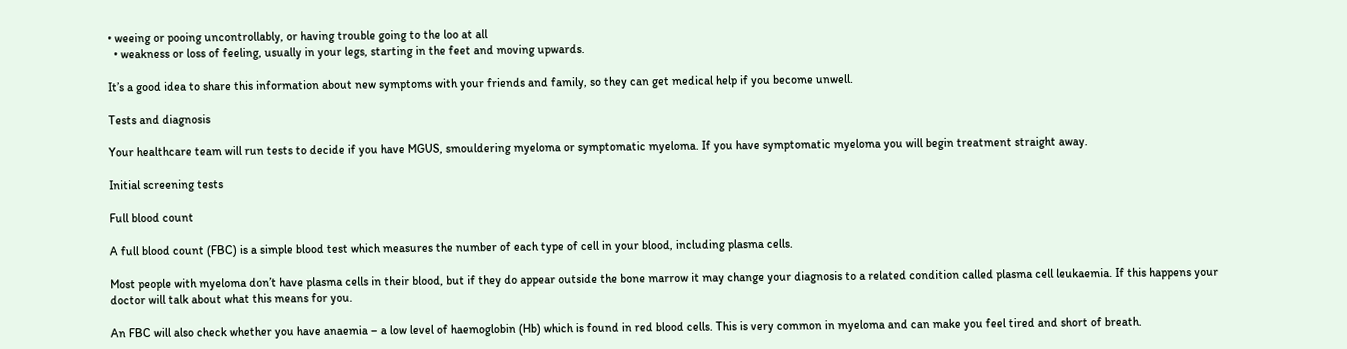• weeing or pooing uncontrollably, or having trouble going to the loo at all
  • weakness or loss of feeling, usually in your legs, starting in the feet and moving upwards.

It’s a good idea to share this information about new symptoms with your friends and family, so they can get medical help if you become unwell.

Tests and diagnosis

Your healthcare team will run tests to decide if you have MGUS, smouldering myeloma or symptomatic myeloma. If you have symptomatic myeloma you will begin treatment straight away.

Initial screening tests

Full blood count

A full blood count (FBC) is a simple blood test which measures the number of each type of cell in your blood, including plasma cells.

Most people with myeloma don’t have plasma cells in their blood, but if they do appear outside the bone marrow it may change your diagnosis to a related condition called plasma cell leukaemia. If this happens your doctor will talk about what this means for you.

An FBC will also check whether you have anaemia – a low level of haemoglobin (Hb) which is found in red blood cells. This is very common in myeloma and can make you feel tired and short of breath.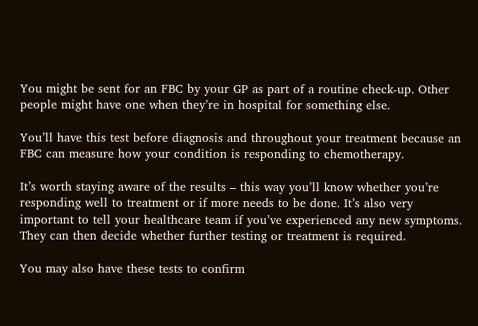You might be sent for an FBC by your GP as part of a routine check-up. Other people might have one when they’re in hospital for something else.

You’ll have this test before diagnosis and throughout your treatment because an FBC can measure how your condition is responding to chemotherapy.

It’s worth staying aware of the results – this way you’ll know whether you’re responding well to treatment or if more needs to be done. It’s also very important to tell your healthcare team if you’ve experienced any new symptoms. They can then decide whether further testing or treatment is required.

You may also have these tests to confirm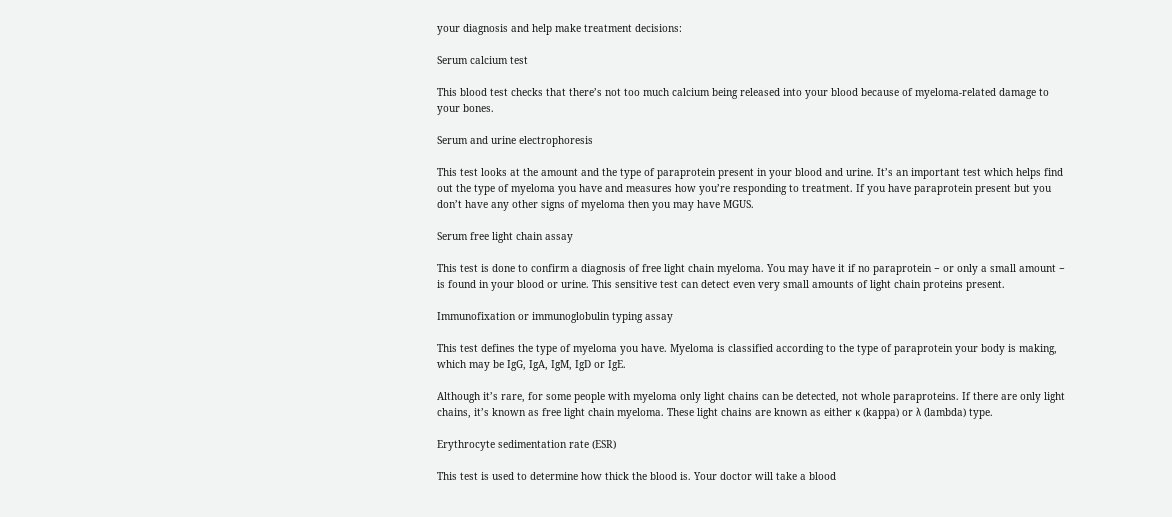your diagnosis and help make treatment decisions:

Serum calcium test

This blood test checks that there’s not too much calcium being released into your blood because of myeloma-related damage to your bones.

Serum and urine electrophoresis

This test looks at the amount and the type of paraprotein present in your blood and urine. It’s an important test which helps find out the type of myeloma you have and measures how you’re responding to treatment. If you have paraprotein present but you don’t have any other signs of myeloma then you may have MGUS.

Serum free light chain assay

This test is done to confirm a diagnosis of free light chain myeloma. You may have it if no paraprotein − or only a small amount − is found in your blood or urine. This sensitive test can detect even very small amounts of light chain proteins present.

Immunofixation or immunoglobulin typing assay

This test defines the type of myeloma you have. Myeloma is classified according to the type of paraprotein your body is making, which may be IgG, IgA, IgM, IgD or IgE.

Although it’s rare, for some people with myeloma only light chains can be detected, not whole paraproteins. If there are only light chains, it’s known as free light chain myeloma. These light chains are known as either κ (kappa) or λ (lambda) type.

Erythrocyte sedimentation rate (ESR)

This test is used to determine how thick the blood is. Your doctor will take a blood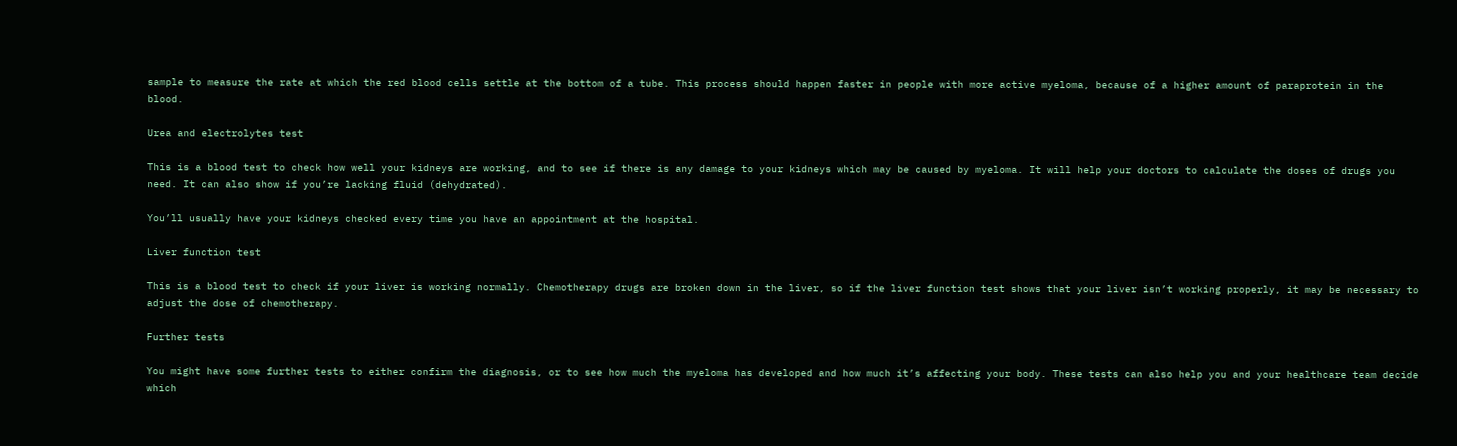sample to measure the rate at which the red blood cells settle at the bottom of a tube. This process should happen faster in people with more active myeloma, because of a higher amount of paraprotein in the blood.

Urea and electrolytes test

This is a blood test to check how well your kidneys are working, and to see if there is any damage to your kidneys which may be caused by myeloma. It will help your doctors to calculate the doses of drugs you need. It can also show if you’re lacking fluid (dehydrated).

You’ll usually have your kidneys checked every time you have an appointment at the hospital.

Liver function test

This is a blood test to check if your liver is working normally. Chemotherapy drugs are broken down in the liver, so if the liver function test shows that your liver isn’t working properly, it may be necessary to adjust the dose of chemotherapy.

Further tests

You might have some further tests to either confirm the diagnosis, or to see how much the myeloma has developed and how much it’s affecting your body. These tests can also help you and your healthcare team decide which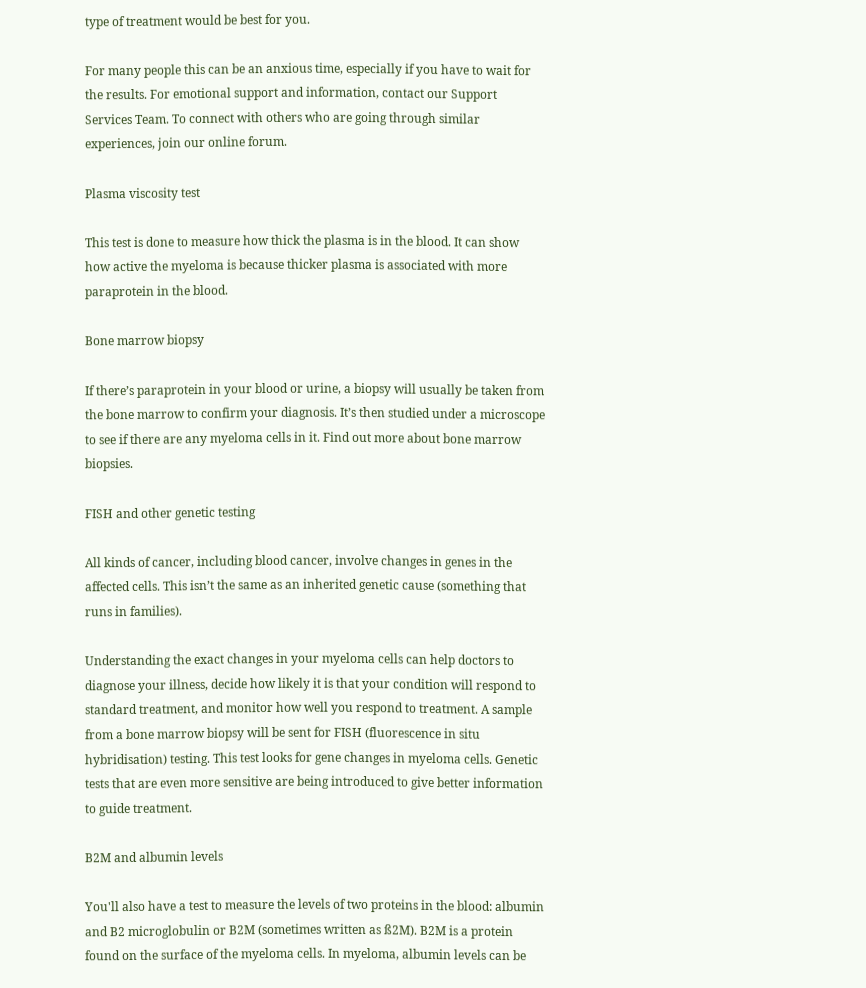type of treatment would be best for you.

For many people this can be an anxious time, especially if you have to wait for the results. For emotional support and information, contact our Support Services Team. To connect with others who are going through similar experiences, join our online forum.

Plasma viscosity test

This test is done to measure how thick the plasma is in the blood. It can show how active the myeloma is because thicker plasma is associated with more paraprotein in the blood.

Bone marrow biopsy

If there’s paraprotein in your blood or urine, a biopsy will usually be taken from the bone marrow to confirm your diagnosis. It’s then studied under a microscope to see if there are any myeloma cells in it. Find out more about bone marrow biopsies.

FISH and other genetic testing

All kinds of cancer, including blood cancer, involve changes in genes in the affected cells. This isn’t the same as an inherited genetic cause (something that runs in families).

Understanding the exact changes in your myeloma cells can help doctors to diagnose your illness, decide how likely it is that your condition will respond to standard treatment, and monitor how well you respond to treatment. A sample from a bone marrow biopsy will be sent for FISH (fluorescence in situ hybridisation) testing. This test looks for gene changes in myeloma cells. Genetic tests that are even more sensitive are being introduced to give better information to guide treatment.

B2M and albumin levels

You'll also have a test to measure the levels of two proteins in the blood: albumin and B2 microglobulin or B2M (sometimes written as ß2M). B2M is a protein found on the surface of the myeloma cells. In myeloma, albumin levels can be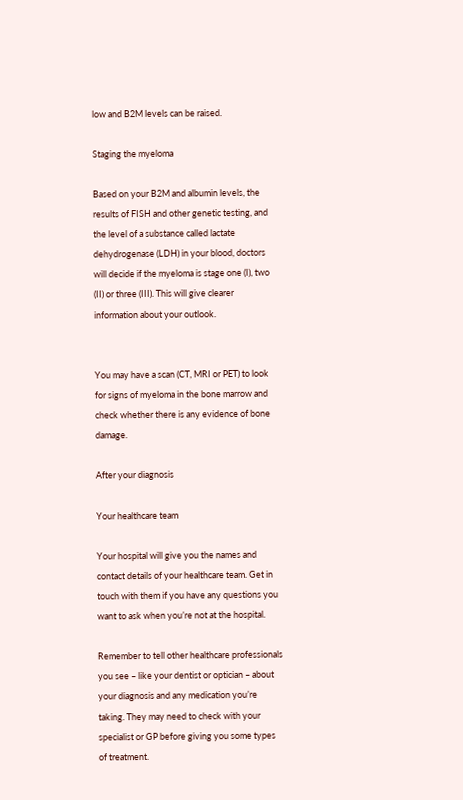low and B2M levels can be raised.

Staging the myeloma

Based on your B2M and albumin levels, the results of FISH and other genetic testing, and the level of a substance called lactate dehydrogenase (LDH) in your blood, doctors will decide if the myeloma is stage one (I), two (II) or three (III). This will give clearer information about your outlook.


You may have a scan (CT, MRI or PET) to look for signs of myeloma in the bone marrow and check whether there is any evidence of bone damage.

After your diagnosis

Your healthcare team

Your hospital will give you the names and contact details of your healthcare team. Get in touch with them if you have any questions you want to ask when you’re not at the hospital.

Remember to tell other healthcare professionals you see – like your dentist or optician – about your diagnosis and any medication you’re taking. They may need to check with your specialist or GP before giving you some types of treatment.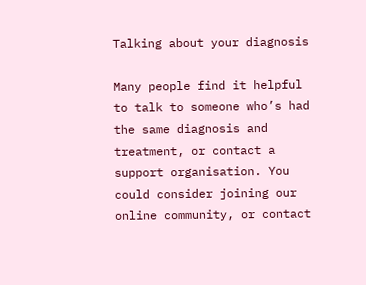Talking about your diagnosis

Many people find it helpful to talk to someone who’s had the same diagnosis and treatment, or contact a support organisation. You could consider joining our online community, or contact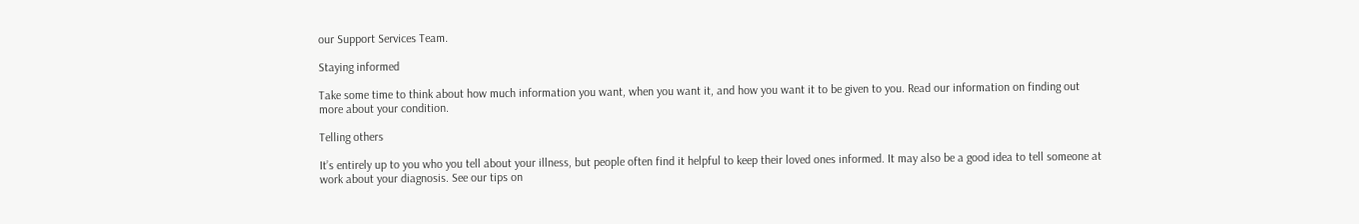our Support Services Team.

Staying informed

Take some time to think about how much information you want, when you want it, and how you want it to be given to you. Read our information on finding out more about your condition.

Telling others

It’s entirely up to you who you tell about your illness, but people often find it helpful to keep their loved ones informed. It may also be a good idea to tell someone at work about your diagnosis. See our tips on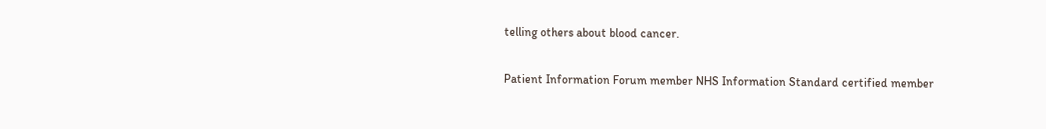telling others about blood cancer.

Patient Information Forum member NHS Information Standard certified member